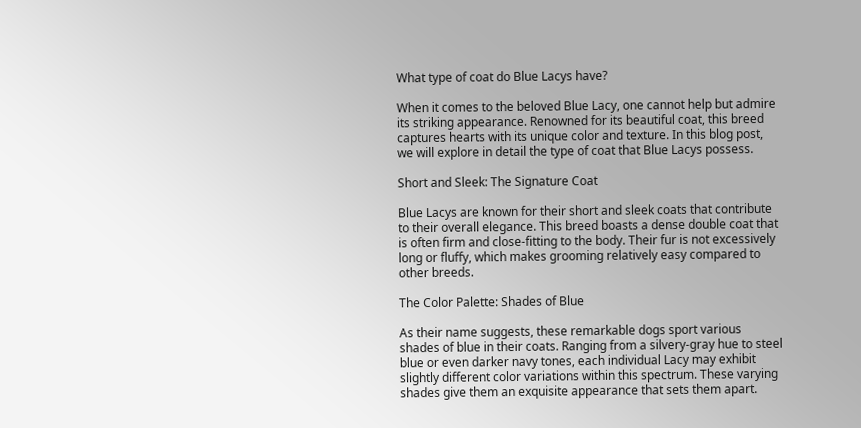What type of coat do Blue Lacys have?

When it comes to the beloved Blue Lacy, one cannot help but admire its striking appearance. Renowned for its beautiful coat, this breed captures hearts with its unique color and texture. In this blog post, we will explore in detail the type of coat that Blue Lacys possess.

Short and Sleek: The Signature Coat

Blue Lacys are known for their short and sleek coats that contribute to their overall elegance. This breed boasts a dense double coat that is often firm and close-fitting to the body. Their fur is not excessively long or fluffy, which makes grooming relatively easy compared to other breeds.

The Color Palette: Shades of Blue

As their name suggests, these remarkable dogs sport various shades of blue in their coats. Ranging from a silvery-gray hue to steel blue or even darker navy tones, each individual Lacy may exhibit slightly different color variations within this spectrum. These varying shades give them an exquisite appearance that sets them apart.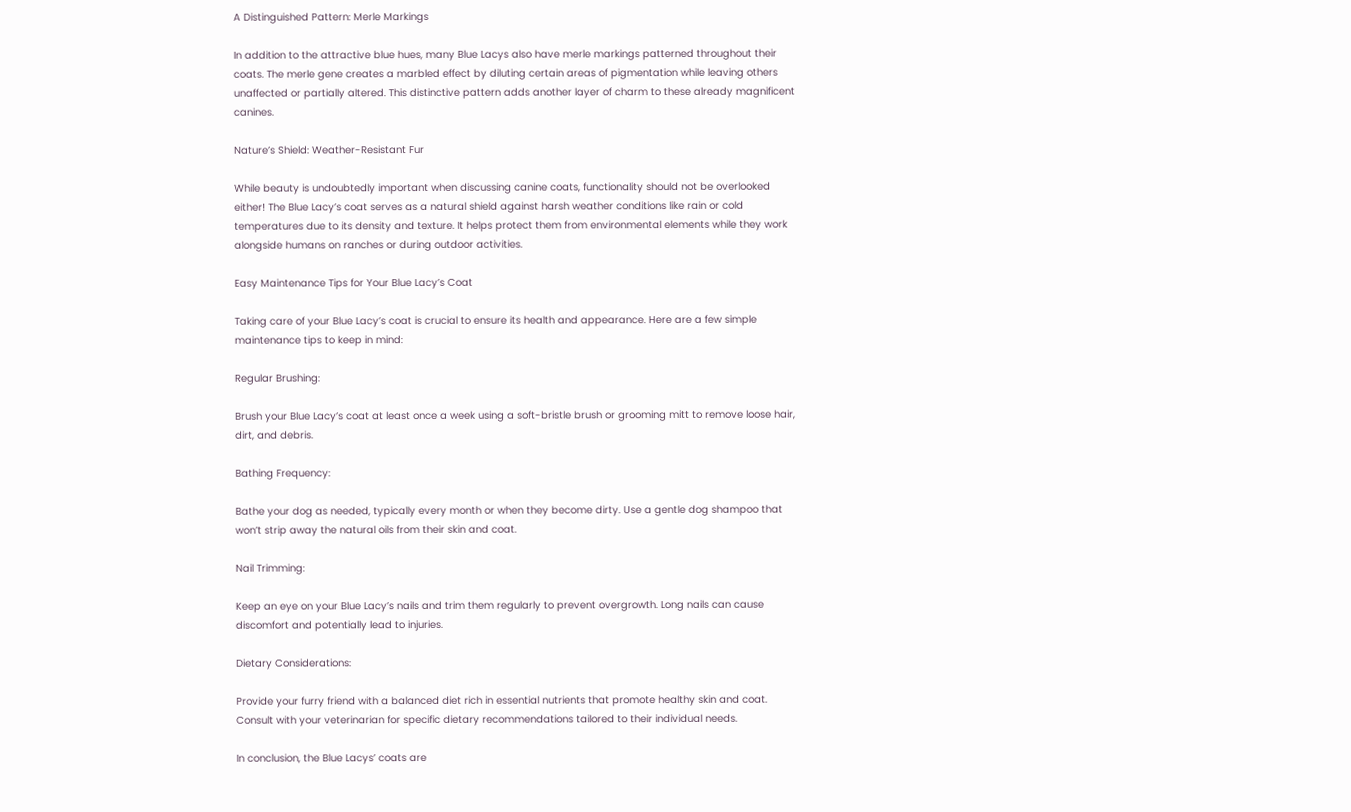A Distinguished Pattern: Merle Markings

In addition to the attractive blue hues, many Blue Lacys also have merle markings patterned throughout their coats. The merle gene creates a marbled effect by diluting certain areas of pigmentation while leaving others unaffected or partially altered. This distinctive pattern adds another layer of charm to these already magnificent canines.

Nature’s Shield: Weather-Resistant Fur

While beauty is undoubtedly important when discussing canine coats, functionality should not be overlooked either! The Blue Lacy’s coat serves as a natural shield against harsh weather conditions like rain or cold temperatures due to its density and texture. It helps protect them from environmental elements while they work alongside humans on ranches or during outdoor activities.

Easy Maintenance Tips for Your Blue Lacy’s Coat

Taking care of your Blue Lacy’s coat is crucial to ensure its health and appearance. Here are a few simple maintenance tips to keep in mind:

Regular Brushing:

Brush your Blue Lacy’s coat at least once a week using a soft-bristle brush or grooming mitt to remove loose hair, dirt, and debris.

Bathing Frequency:

Bathe your dog as needed, typically every month or when they become dirty. Use a gentle dog shampoo that won’t strip away the natural oils from their skin and coat.

Nail Trimming:

Keep an eye on your Blue Lacy’s nails and trim them regularly to prevent overgrowth. Long nails can cause discomfort and potentially lead to injuries.

Dietary Considerations:

Provide your furry friend with a balanced diet rich in essential nutrients that promote healthy skin and coat. Consult with your veterinarian for specific dietary recommendations tailored to their individual needs.

In conclusion, the Blue Lacys’ coats are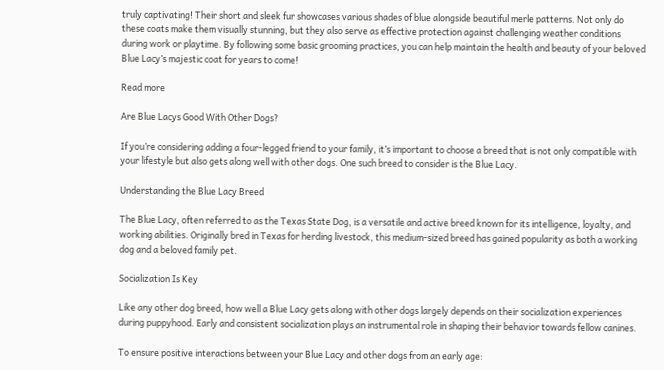truly captivating! Their short and sleek fur showcases various shades of blue alongside beautiful merle patterns. Not only do these coats make them visually stunning, but they also serve as effective protection against challenging weather conditions during work or playtime. By following some basic grooming practices, you can help maintain the health and beauty of your beloved Blue Lacy’s majestic coat for years to come!

Read more

Are Blue Lacys Good With Other Dogs?

If you’re considering adding a four-legged friend to your family, it’s important to choose a breed that is not only compatible with your lifestyle but also gets along well with other dogs. One such breed to consider is the Blue Lacy.

Understanding the Blue Lacy Breed

The Blue Lacy, often referred to as the Texas State Dog, is a versatile and active breed known for its intelligence, loyalty, and working abilities. Originally bred in Texas for herding livestock, this medium-sized breed has gained popularity as both a working dog and a beloved family pet.

Socialization Is Key

Like any other dog breed, how well a Blue Lacy gets along with other dogs largely depends on their socialization experiences during puppyhood. Early and consistent socialization plays an instrumental role in shaping their behavior towards fellow canines.

To ensure positive interactions between your Blue Lacy and other dogs from an early age: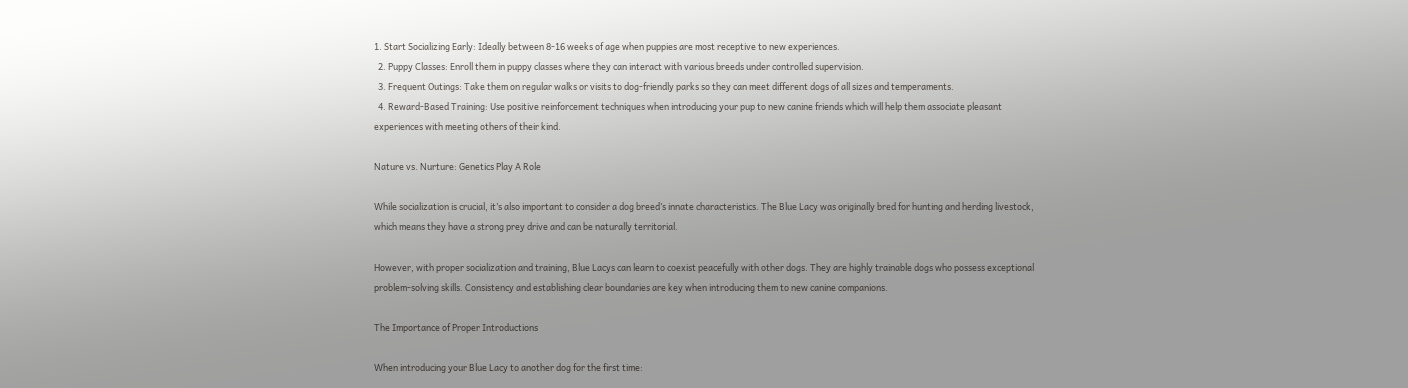1. Start Socializing Early: Ideally between 8-16 weeks of age when puppies are most receptive to new experiences.
  2. Puppy Classes: Enroll them in puppy classes where they can interact with various breeds under controlled supervision.
  3. Frequent Outings: Take them on regular walks or visits to dog-friendly parks so they can meet different dogs of all sizes and temperaments.
  4. Reward-Based Training: Use positive reinforcement techniques when introducing your pup to new canine friends which will help them associate pleasant experiences with meeting others of their kind.

Nature vs. Nurture: Genetics Play A Role

While socialization is crucial, it’s also important to consider a dog breed’s innate characteristics. The Blue Lacy was originally bred for hunting and herding livestock, which means they have a strong prey drive and can be naturally territorial.

However, with proper socialization and training, Blue Lacys can learn to coexist peacefully with other dogs. They are highly trainable dogs who possess exceptional problem-solving skills. Consistency and establishing clear boundaries are key when introducing them to new canine companions.

The Importance of Proper Introductions

When introducing your Blue Lacy to another dog for the first time: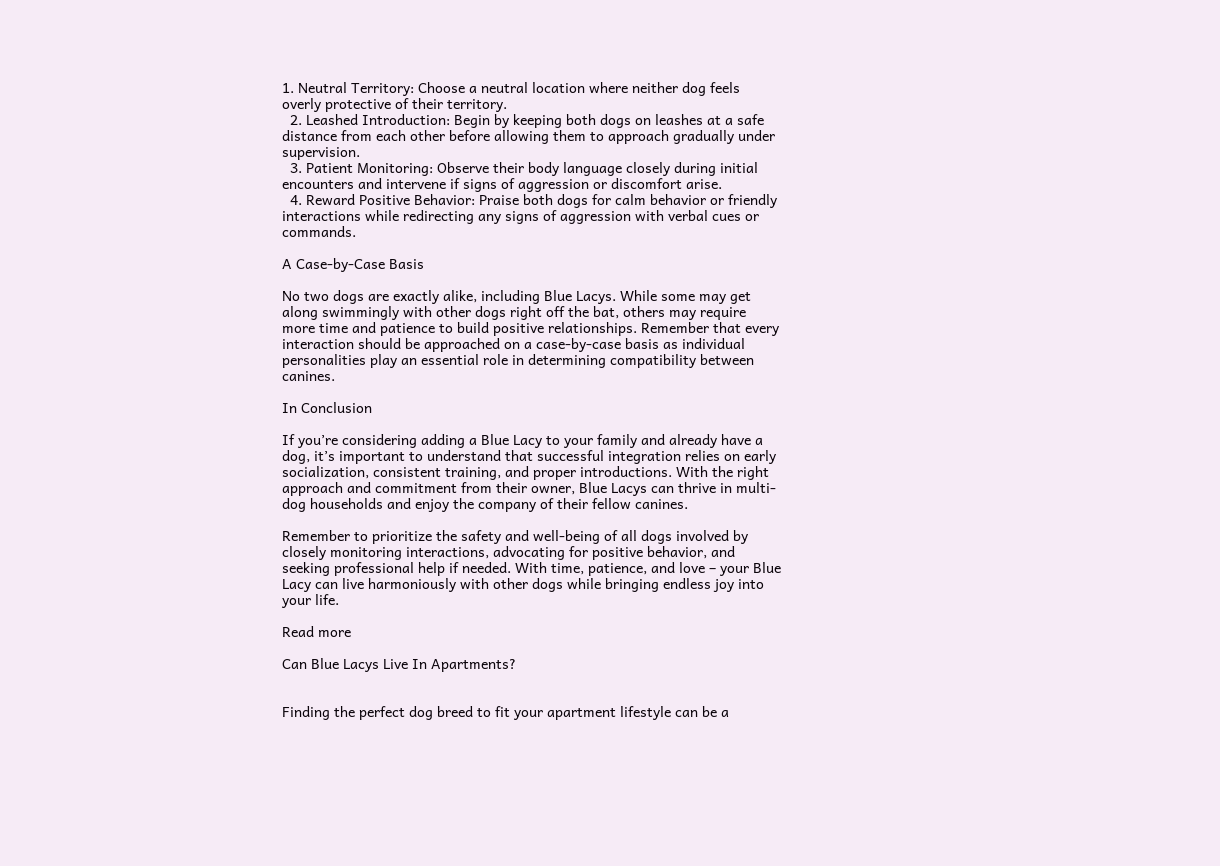1. Neutral Territory: Choose a neutral location where neither dog feels overly protective of their territory.
  2. Leashed Introduction: Begin by keeping both dogs on leashes at a safe distance from each other before allowing them to approach gradually under supervision.
  3. Patient Monitoring: Observe their body language closely during initial encounters and intervene if signs of aggression or discomfort arise.
  4. Reward Positive Behavior: Praise both dogs for calm behavior or friendly interactions while redirecting any signs of aggression with verbal cues or commands.

A Case-by-Case Basis

No two dogs are exactly alike, including Blue Lacys. While some may get along swimmingly with other dogs right off the bat, others may require more time and patience to build positive relationships. Remember that every interaction should be approached on a case-by-case basis as individual personalities play an essential role in determining compatibility between canines.

In Conclusion

If you’re considering adding a Blue Lacy to your family and already have a dog, it’s important to understand that successful integration relies on early socialization, consistent training, and proper introductions. With the right approach and commitment from their owner, Blue Lacys can thrive in multi-dog households and enjoy the company of their fellow canines.

Remember to prioritize the safety and well-being of all dogs involved by closely monitoring interactions, advocating for positive behavior, and seeking professional help if needed. With time, patience, and love – your Blue Lacy can live harmoniously with other dogs while bringing endless joy into your life.

Read more

Can Blue Lacys Live In Apartments?


Finding the perfect dog breed to fit your apartment lifestyle can be a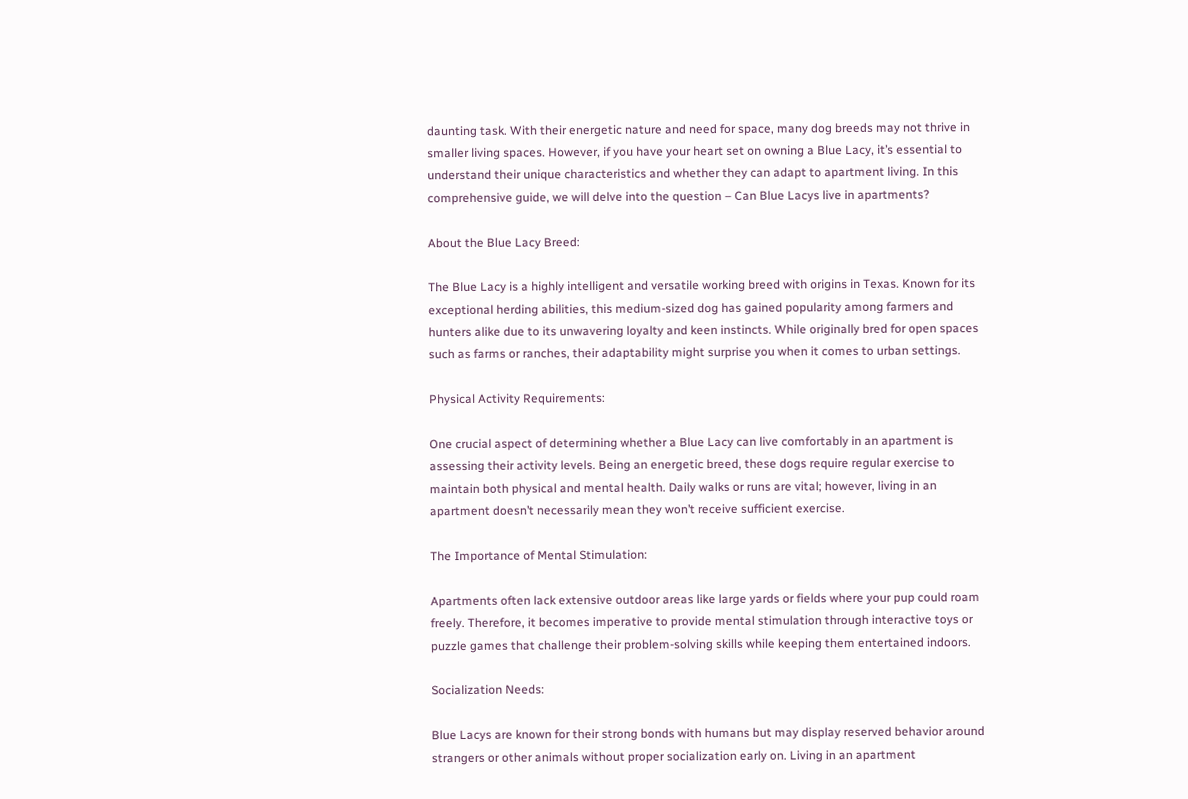daunting task. With their energetic nature and need for space, many dog breeds may not thrive in smaller living spaces. However, if you have your heart set on owning a Blue Lacy, it’s essential to understand their unique characteristics and whether they can adapt to apartment living. In this comprehensive guide, we will delve into the question – Can Blue Lacys live in apartments?

About the Blue Lacy Breed:

The Blue Lacy is a highly intelligent and versatile working breed with origins in Texas. Known for its exceptional herding abilities, this medium-sized dog has gained popularity among farmers and hunters alike due to its unwavering loyalty and keen instincts. While originally bred for open spaces such as farms or ranches, their adaptability might surprise you when it comes to urban settings.

Physical Activity Requirements:

One crucial aspect of determining whether a Blue Lacy can live comfortably in an apartment is assessing their activity levels. Being an energetic breed, these dogs require regular exercise to maintain both physical and mental health. Daily walks or runs are vital; however, living in an apartment doesn’t necessarily mean they won’t receive sufficient exercise.

The Importance of Mental Stimulation:

Apartments often lack extensive outdoor areas like large yards or fields where your pup could roam freely. Therefore, it becomes imperative to provide mental stimulation through interactive toys or puzzle games that challenge their problem-solving skills while keeping them entertained indoors.

Socialization Needs:

Blue Lacys are known for their strong bonds with humans but may display reserved behavior around strangers or other animals without proper socialization early on. Living in an apartment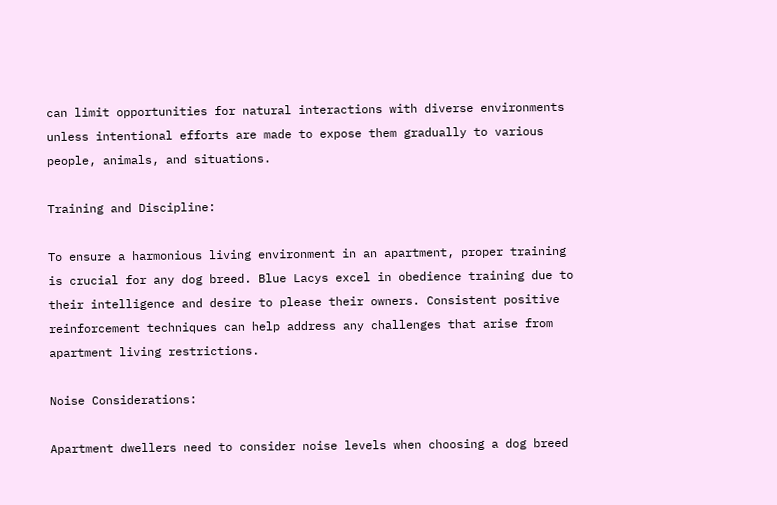can limit opportunities for natural interactions with diverse environments unless intentional efforts are made to expose them gradually to various people, animals, and situations.

Training and Discipline:

To ensure a harmonious living environment in an apartment, proper training is crucial for any dog breed. Blue Lacys excel in obedience training due to their intelligence and desire to please their owners. Consistent positive reinforcement techniques can help address any challenges that arise from apartment living restrictions.

Noise Considerations:

Apartment dwellers need to consider noise levels when choosing a dog breed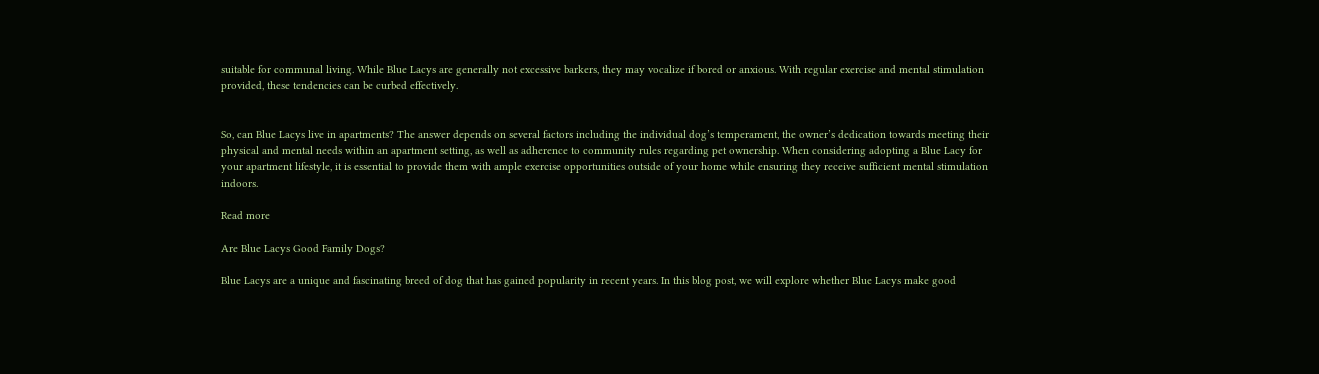suitable for communal living. While Blue Lacys are generally not excessive barkers, they may vocalize if bored or anxious. With regular exercise and mental stimulation provided, these tendencies can be curbed effectively.


So, can Blue Lacys live in apartments? The answer depends on several factors including the individual dog’s temperament, the owner’s dedication towards meeting their physical and mental needs within an apartment setting, as well as adherence to community rules regarding pet ownership. When considering adopting a Blue Lacy for your apartment lifestyle, it is essential to provide them with ample exercise opportunities outside of your home while ensuring they receive sufficient mental stimulation indoors.

Read more

Are Blue Lacys Good Family Dogs?

Blue Lacys are a unique and fascinating breed of dog that has gained popularity in recent years. In this blog post, we will explore whether Blue Lacys make good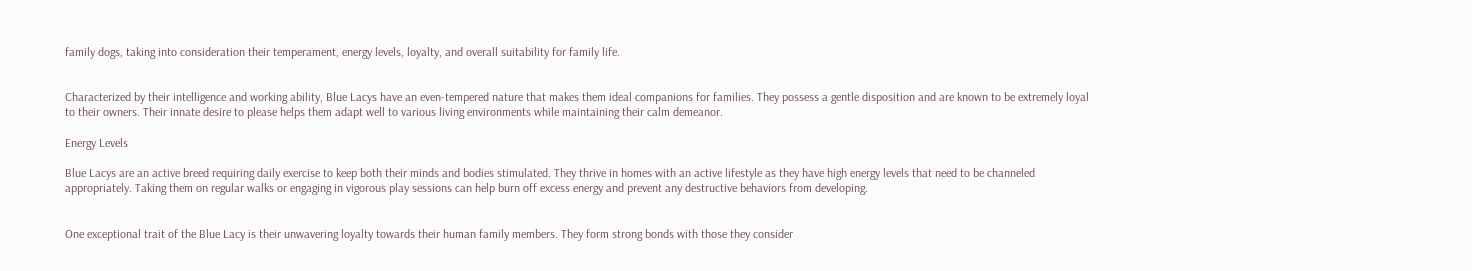family dogs, taking into consideration their temperament, energy levels, loyalty, and overall suitability for family life.


Characterized by their intelligence and working ability, Blue Lacys have an even-tempered nature that makes them ideal companions for families. They possess a gentle disposition and are known to be extremely loyal to their owners. Their innate desire to please helps them adapt well to various living environments while maintaining their calm demeanor.

Energy Levels

Blue Lacys are an active breed requiring daily exercise to keep both their minds and bodies stimulated. They thrive in homes with an active lifestyle as they have high energy levels that need to be channeled appropriately. Taking them on regular walks or engaging in vigorous play sessions can help burn off excess energy and prevent any destructive behaviors from developing.


One exceptional trait of the Blue Lacy is their unwavering loyalty towards their human family members. They form strong bonds with those they consider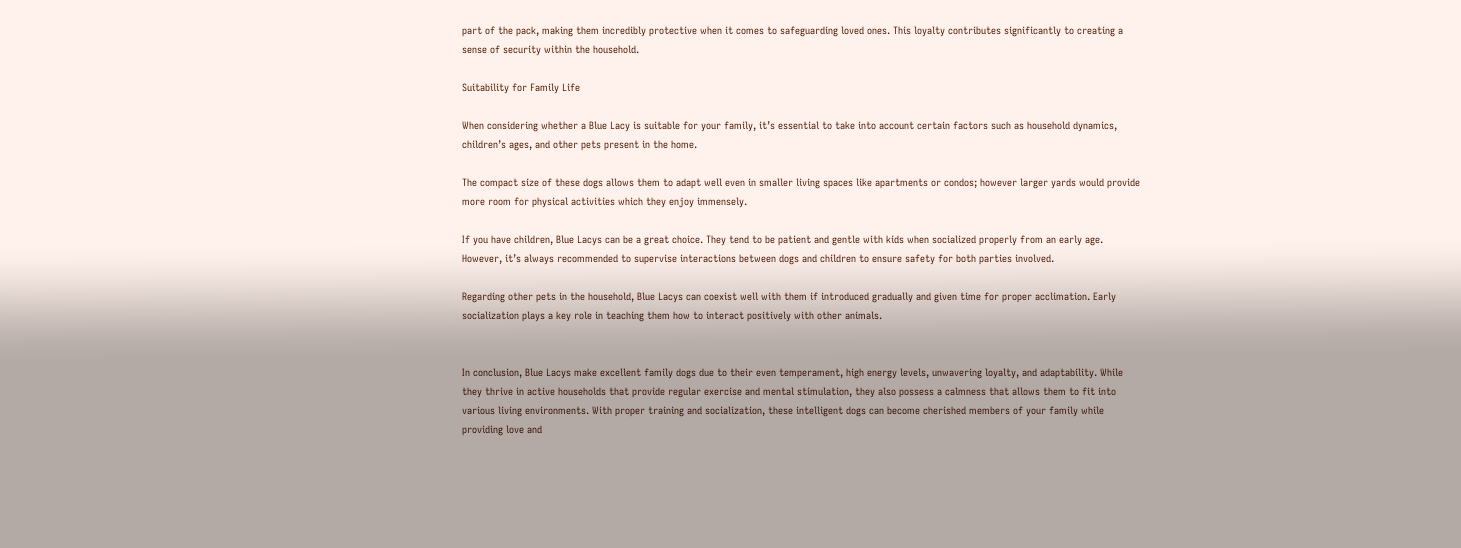part of the pack, making them incredibly protective when it comes to safeguarding loved ones. This loyalty contributes significantly to creating a sense of security within the household.

Suitability for Family Life

When considering whether a Blue Lacy is suitable for your family, it’s essential to take into account certain factors such as household dynamics, children’s ages, and other pets present in the home.

The compact size of these dogs allows them to adapt well even in smaller living spaces like apartments or condos; however larger yards would provide more room for physical activities which they enjoy immensely.

If you have children, Blue Lacys can be a great choice. They tend to be patient and gentle with kids when socialized properly from an early age. However, it’s always recommended to supervise interactions between dogs and children to ensure safety for both parties involved.

Regarding other pets in the household, Blue Lacys can coexist well with them if introduced gradually and given time for proper acclimation. Early socialization plays a key role in teaching them how to interact positively with other animals.


In conclusion, Blue Lacys make excellent family dogs due to their even temperament, high energy levels, unwavering loyalty, and adaptability. While they thrive in active households that provide regular exercise and mental stimulation, they also possess a calmness that allows them to fit into various living environments. With proper training and socialization, these intelligent dogs can become cherished members of your family while providing love and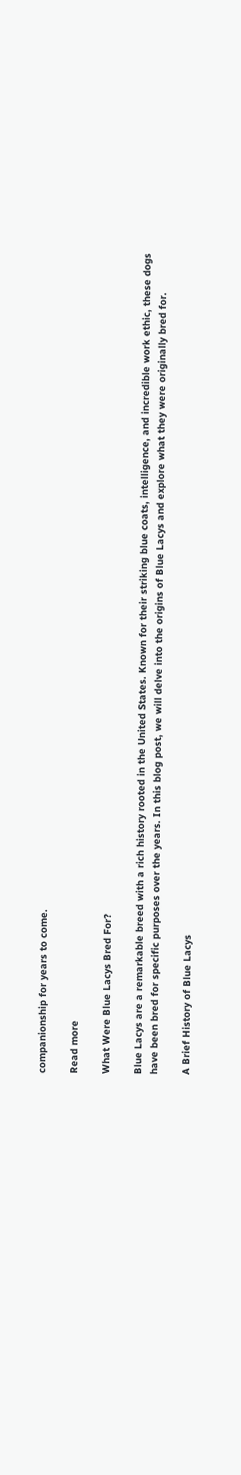companionship for years to come.

Read more

What Were Blue Lacys Bred For?

Blue Lacys are a remarkable breed with a rich history rooted in the United States. Known for their striking blue coats, intelligence, and incredible work ethic, these dogs have been bred for specific purposes over the years. In this blog post, we will delve into the origins of Blue Lacys and explore what they were originally bred for.

A Brief History of Blue Lacys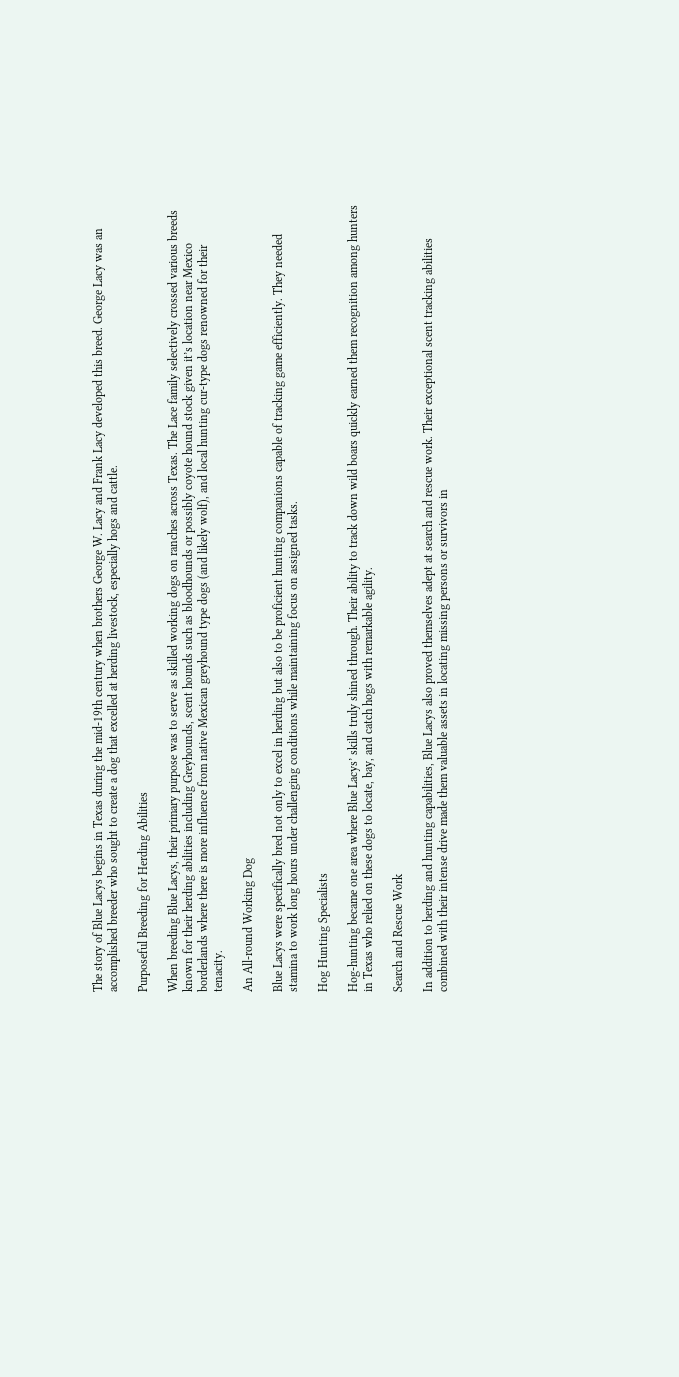The story of Blue Lacys begins in Texas during the mid-19th century when brothers George W. Lacy and Frank Lacy developed this breed. George Lacy was an accomplished breeder who sought to create a dog that excelled at herding livestock, especially hogs and cattle.

Purposeful Breeding for Herding Abilities

When breeding Blue Lacys, their primary purpose was to serve as skilled working dogs on ranches across Texas. The Lace family selectively crossed various breeds known for their herding abilities including Greyhounds, scent hounds such as bloodhounds or possibly coyote hound stock given it’s location near Mexico borderlands where there is more influence from native Mexican greyhound type dogs (and likely wolf), and local hunting cur-type dogs renowned for their tenacity.

An All-round Working Dog

Blue Lacys were specifically bred not only to excel in herding but also to be proficient hunting companions capable of tracking game efficiently. They needed stamina to work long hours under challenging conditions while maintaining focus on assigned tasks.

Hog Hunting Specialists

Hog-hunting became one area where Blue Lacys’ skills truly shined through. Their ability to track down wild boars quickly earned them recognition among hunters in Texas who relied on these dogs to locate, bay, and catch hogs with remarkable agility.

Search and Rescue Work

In addition to herding and hunting capabilities, Blue Lacys also proved themselves adept at search and rescue work. Their exceptional scent tracking abilities combined with their intense drive made them valuable assets in locating missing persons or survivors in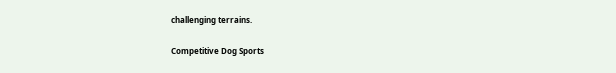challenging terrains.

Competitive Dog Sports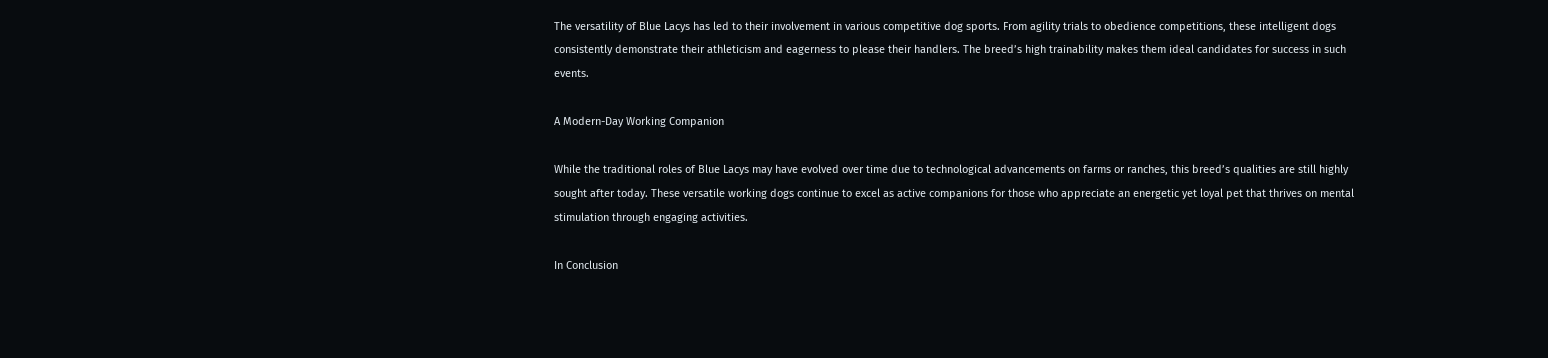The versatility of Blue Lacys has led to their involvement in various competitive dog sports. From agility trials to obedience competitions, these intelligent dogs consistently demonstrate their athleticism and eagerness to please their handlers. The breed’s high trainability makes them ideal candidates for success in such events.

A Modern-Day Working Companion

While the traditional roles of Blue Lacys may have evolved over time due to technological advancements on farms or ranches, this breed’s qualities are still highly sought after today. These versatile working dogs continue to excel as active companions for those who appreciate an energetic yet loyal pet that thrives on mental stimulation through engaging activities.

In Conclusion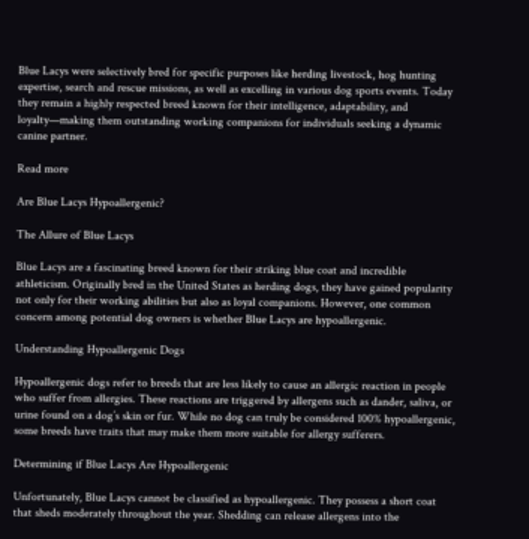Blue Lacys were selectively bred for specific purposes like herding livestock, hog hunting expertise, search and rescue missions, as well as excelling in various dog sports events. Today they remain a highly respected breed known for their intelligence, adaptability, and loyalty—making them outstanding working companions for individuals seeking a dynamic canine partner.

Read more

Are Blue Lacys Hypoallergenic?

The Allure of Blue Lacys

Blue Lacys are a fascinating breed known for their striking blue coat and incredible athleticism. Originally bred in the United States as herding dogs, they have gained popularity not only for their working abilities but also as loyal companions. However, one common concern among potential dog owners is whether Blue Lacys are hypoallergenic.

Understanding Hypoallergenic Dogs

Hypoallergenic dogs refer to breeds that are less likely to cause an allergic reaction in people who suffer from allergies. These reactions are triggered by allergens such as dander, saliva, or urine found on a dog’s skin or fur. While no dog can truly be considered 100% hypoallergenic, some breeds have traits that may make them more suitable for allergy sufferers.

Determining if Blue Lacys Are Hypoallergenic

Unfortunately, Blue Lacys cannot be classified as hypoallergenic. They possess a short coat that sheds moderately throughout the year. Shedding can release allergens into the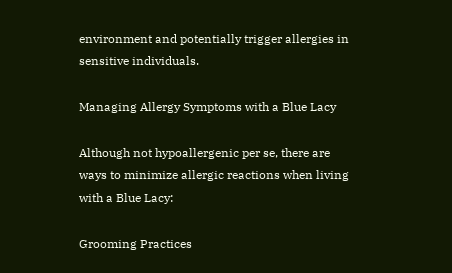environment and potentially trigger allergies in sensitive individuals.

Managing Allergy Symptoms with a Blue Lacy

Although not hypoallergenic per se, there are ways to minimize allergic reactions when living with a Blue Lacy:

Grooming Practices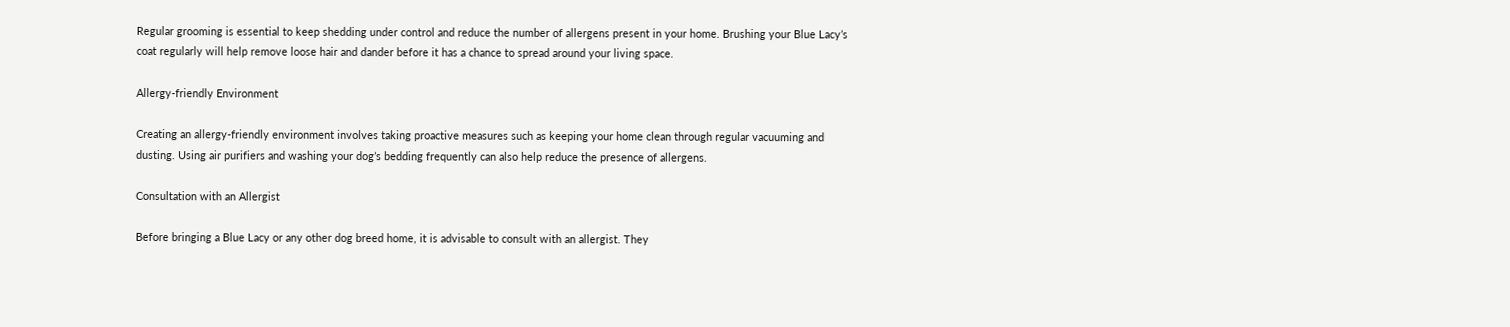Regular grooming is essential to keep shedding under control and reduce the number of allergens present in your home. Brushing your Blue Lacy’s coat regularly will help remove loose hair and dander before it has a chance to spread around your living space.

Allergy-friendly Environment

Creating an allergy-friendly environment involves taking proactive measures such as keeping your home clean through regular vacuuming and dusting. Using air purifiers and washing your dog’s bedding frequently can also help reduce the presence of allergens.

Consultation with an Allergist

Before bringing a Blue Lacy or any other dog breed home, it is advisable to consult with an allergist. They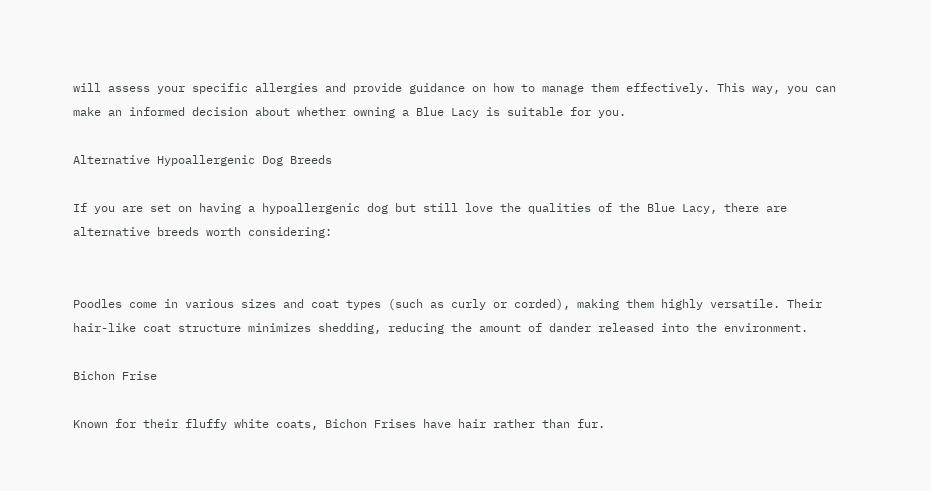will assess your specific allergies and provide guidance on how to manage them effectively. This way, you can make an informed decision about whether owning a Blue Lacy is suitable for you.

Alternative Hypoallergenic Dog Breeds

If you are set on having a hypoallergenic dog but still love the qualities of the Blue Lacy, there are alternative breeds worth considering:


Poodles come in various sizes and coat types (such as curly or corded), making them highly versatile. Their hair-like coat structure minimizes shedding, reducing the amount of dander released into the environment.

Bichon Frise

Known for their fluffy white coats, Bichon Frises have hair rather than fur.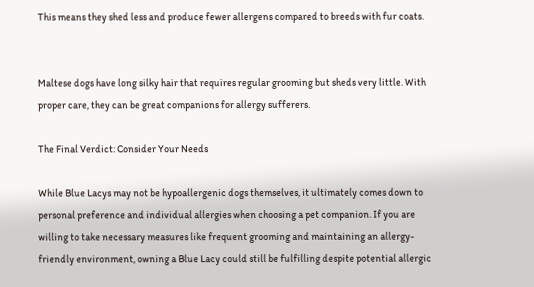This means they shed less and produce fewer allergens compared to breeds with fur coats.


Maltese dogs have long silky hair that requires regular grooming but sheds very little. With proper care, they can be great companions for allergy sufferers.

The Final Verdict: Consider Your Needs

While Blue Lacys may not be hypoallergenic dogs themselves, it ultimately comes down to personal preference and individual allergies when choosing a pet companion. If you are willing to take necessary measures like frequent grooming and maintaining an allergy-friendly environment, owning a Blue Lacy could still be fulfilling despite potential allergic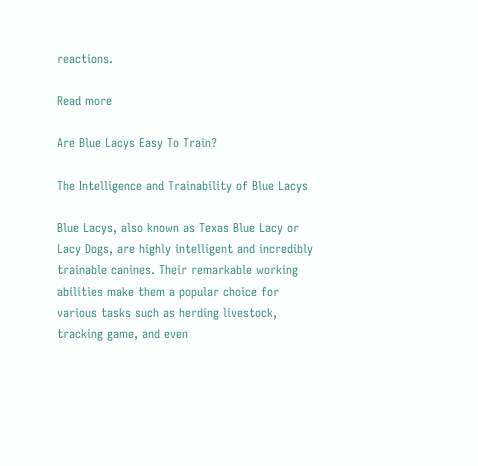reactions.

Read more

Are Blue Lacys Easy To Train?

The Intelligence and Trainability of Blue Lacys

Blue Lacys, also known as Texas Blue Lacy or Lacy Dogs, are highly intelligent and incredibly trainable canines. Their remarkable working abilities make them a popular choice for various tasks such as herding livestock, tracking game, and even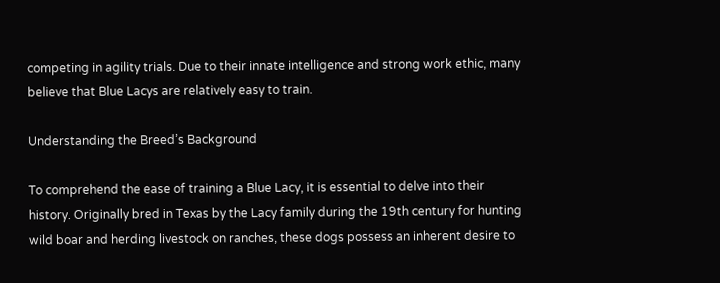competing in agility trials. Due to their innate intelligence and strong work ethic, many believe that Blue Lacys are relatively easy to train.

Understanding the Breed’s Background

To comprehend the ease of training a Blue Lacy, it is essential to delve into their history. Originally bred in Texas by the Lacy family during the 19th century for hunting wild boar and herding livestock on ranches, these dogs possess an inherent desire to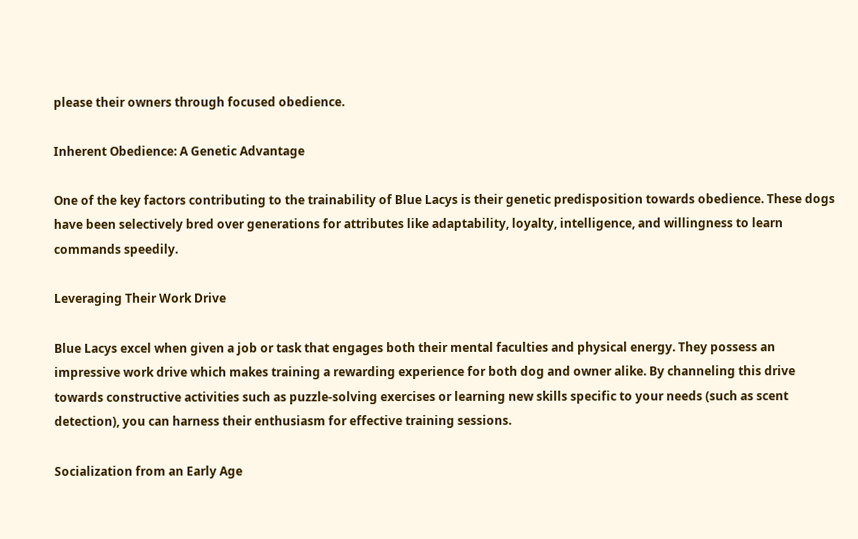please their owners through focused obedience.

Inherent Obedience: A Genetic Advantage

One of the key factors contributing to the trainability of Blue Lacys is their genetic predisposition towards obedience. These dogs have been selectively bred over generations for attributes like adaptability, loyalty, intelligence, and willingness to learn commands speedily.

Leveraging Their Work Drive

Blue Lacys excel when given a job or task that engages both their mental faculties and physical energy. They possess an impressive work drive which makes training a rewarding experience for both dog and owner alike. By channeling this drive towards constructive activities such as puzzle-solving exercises or learning new skills specific to your needs (such as scent detection), you can harness their enthusiasm for effective training sessions.

Socialization from an Early Age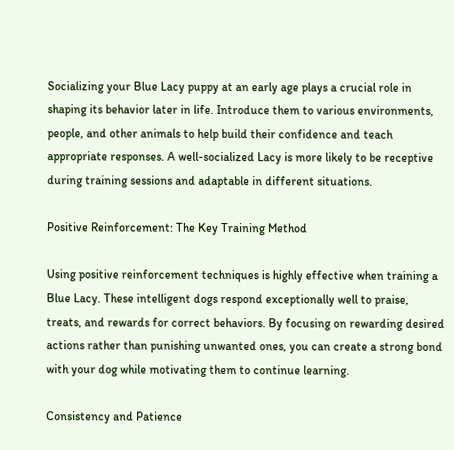Socializing your Blue Lacy puppy at an early age plays a crucial role in shaping its behavior later in life. Introduce them to various environments, people, and other animals to help build their confidence and teach appropriate responses. A well-socialized Lacy is more likely to be receptive during training sessions and adaptable in different situations.

Positive Reinforcement: The Key Training Method

Using positive reinforcement techniques is highly effective when training a Blue Lacy. These intelligent dogs respond exceptionally well to praise, treats, and rewards for correct behaviors. By focusing on rewarding desired actions rather than punishing unwanted ones, you can create a strong bond with your dog while motivating them to continue learning.

Consistency and Patience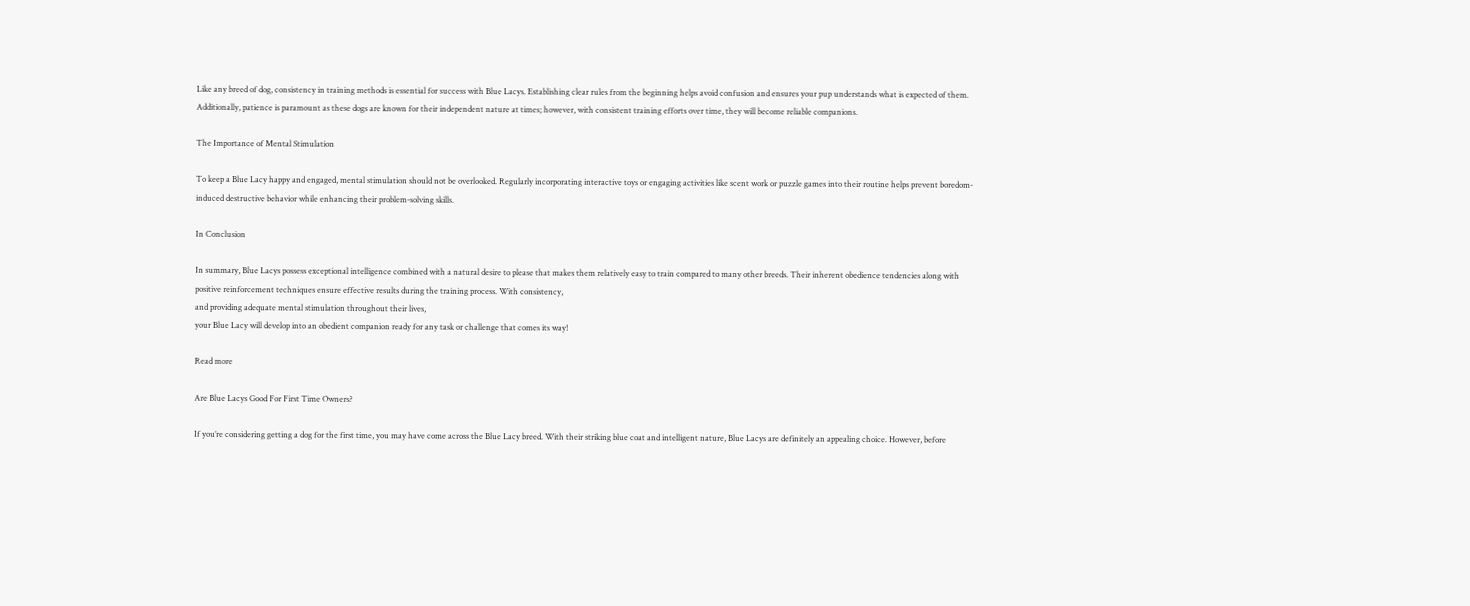Like any breed of dog, consistency in training methods is essential for success with Blue Lacys. Establishing clear rules from the beginning helps avoid confusion and ensures your pup understands what is expected of them. Additionally, patience is paramount as these dogs are known for their independent nature at times; however, with consistent training efforts over time, they will become reliable companions.

The Importance of Mental Stimulation

To keep a Blue Lacy happy and engaged, mental stimulation should not be overlooked. Regularly incorporating interactive toys or engaging activities like scent work or puzzle games into their routine helps prevent boredom-induced destructive behavior while enhancing their problem-solving skills.

In Conclusion

In summary, Blue Lacys possess exceptional intelligence combined with a natural desire to please that makes them relatively easy to train compared to many other breeds. Their inherent obedience tendencies along with positive reinforcement techniques ensure effective results during the training process. With consistency,
and providing adequate mental stimulation throughout their lives,
your Blue Lacy will develop into an obedient companion ready for any task or challenge that comes its way!

Read more

Are Blue Lacys Good For First Time Owners?

If you’re considering getting a dog for the first time, you may have come across the Blue Lacy breed. With their striking blue coat and intelligent nature, Blue Lacys are definitely an appealing choice. However, before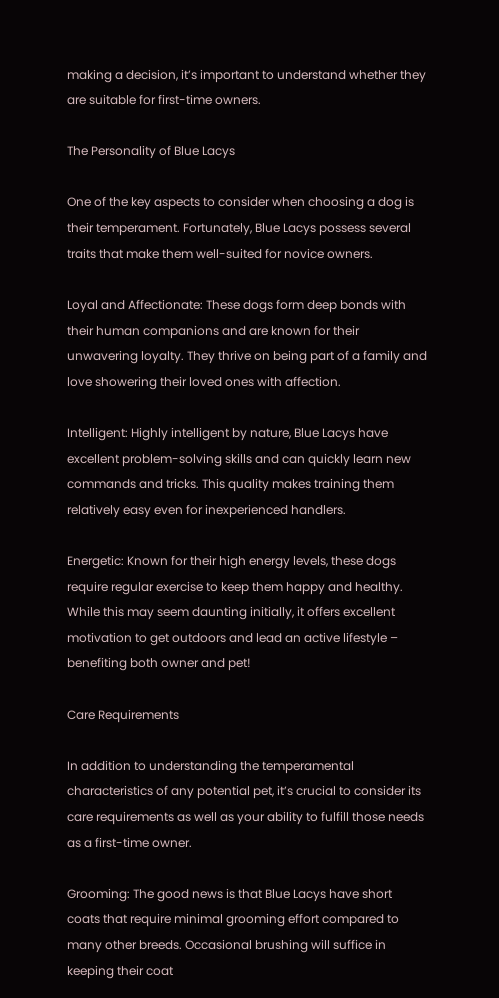making a decision, it’s important to understand whether they are suitable for first-time owners.

The Personality of Blue Lacys

One of the key aspects to consider when choosing a dog is their temperament. Fortunately, Blue Lacys possess several traits that make them well-suited for novice owners.

Loyal and Affectionate: These dogs form deep bonds with their human companions and are known for their unwavering loyalty. They thrive on being part of a family and love showering their loved ones with affection.

Intelligent: Highly intelligent by nature, Blue Lacys have excellent problem-solving skills and can quickly learn new commands and tricks. This quality makes training them relatively easy even for inexperienced handlers.

Energetic: Known for their high energy levels, these dogs require regular exercise to keep them happy and healthy. While this may seem daunting initially, it offers excellent motivation to get outdoors and lead an active lifestyle – benefiting both owner and pet!

Care Requirements

In addition to understanding the temperamental characteristics of any potential pet, it’s crucial to consider its care requirements as well as your ability to fulfill those needs as a first-time owner.

Grooming: The good news is that Blue Lacys have short coats that require minimal grooming effort compared to many other breeds. Occasional brushing will suffice in keeping their coat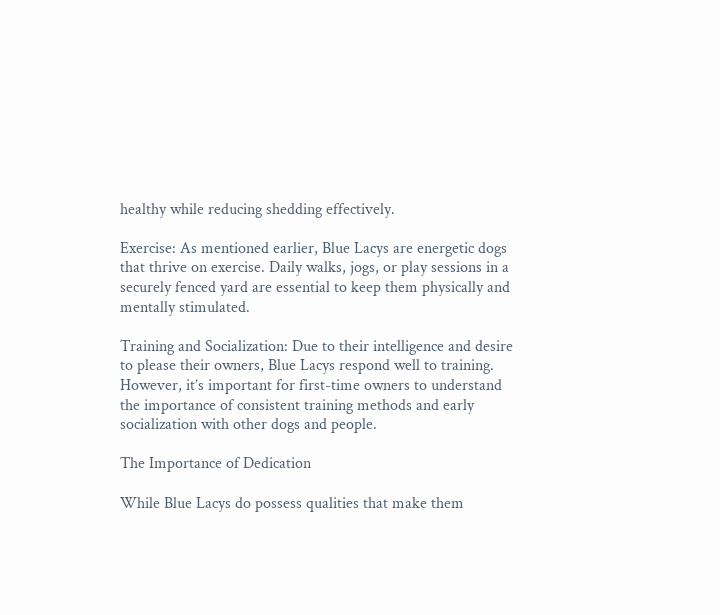healthy while reducing shedding effectively.

Exercise: As mentioned earlier, Blue Lacys are energetic dogs that thrive on exercise. Daily walks, jogs, or play sessions in a securely fenced yard are essential to keep them physically and mentally stimulated.

Training and Socialization: Due to their intelligence and desire to please their owners, Blue Lacys respond well to training. However, it’s important for first-time owners to understand the importance of consistent training methods and early socialization with other dogs and people.

The Importance of Dedication

While Blue Lacys do possess qualities that make them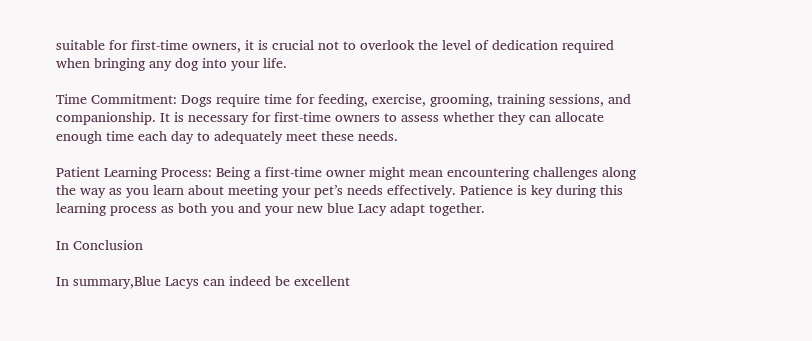suitable for first-time owners, it is crucial not to overlook the level of dedication required when bringing any dog into your life.

Time Commitment: Dogs require time for feeding, exercise, grooming, training sessions, and companionship. It is necessary for first-time owners to assess whether they can allocate enough time each day to adequately meet these needs.

Patient Learning Process: Being a first-time owner might mean encountering challenges along the way as you learn about meeting your pet’s needs effectively. Patience is key during this learning process as both you and your new blue Lacy adapt together.

In Conclusion

In summary,Blue Lacys can indeed be excellent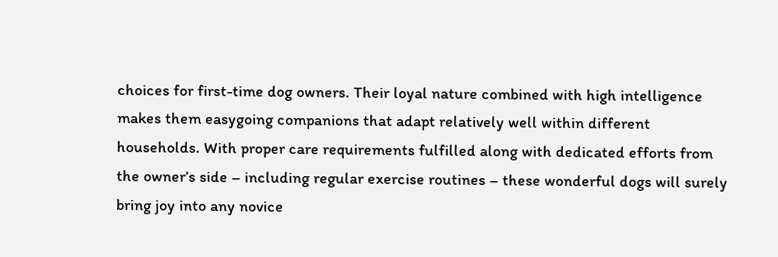choices for first-time dog owners. Their loyal nature combined with high intelligence makes them easygoing companions that adapt relatively well within different households. With proper care requirements fulfilled along with dedicated efforts from the owner’s side – including regular exercise routines – these wonderful dogs will surely bring joy into any novice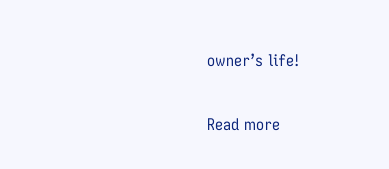owner’s life!

Read more